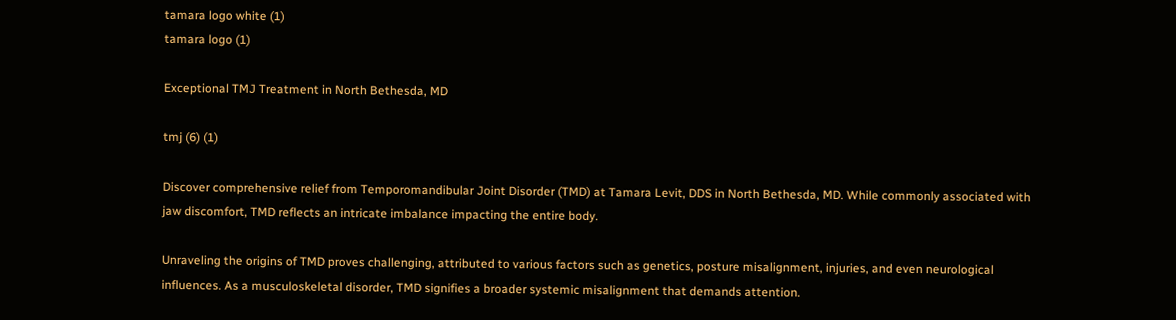tamara logo white (1)
tamara logo (1)

Exceptional TMJ Treatment in North Bethesda, MD

tmj (6) (1)

Discover comprehensive relief from Temporomandibular Joint Disorder (TMD) at Tamara Levit, DDS in North Bethesda, MD. While commonly associated with jaw discomfort, TMD reflects an intricate imbalance impacting the entire body.

Unraveling the origins of TMD proves challenging, attributed to various factors such as genetics, posture misalignment, injuries, and even neurological influences. As a musculoskeletal disorder, TMD signifies a broader systemic misalignment that demands attention.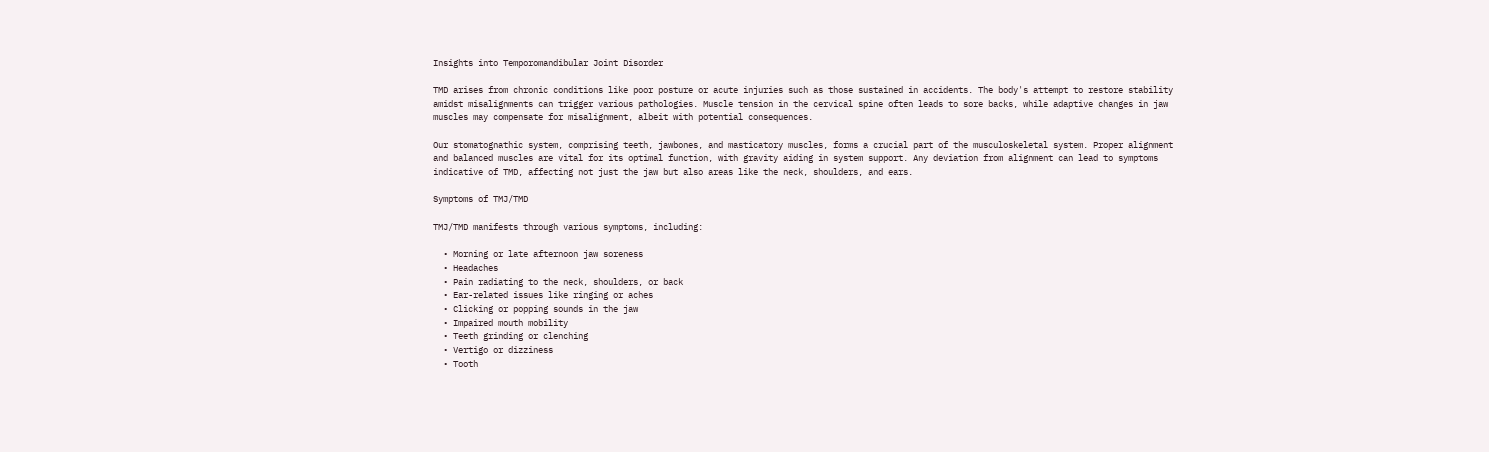Insights into Temporomandibular Joint Disorder

TMD arises from chronic conditions like poor posture or acute injuries such as those sustained in accidents. The body's attempt to restore stability amidst misalignments can trigger various pathologies. Muscle tension in the cervical spine often leads to sore backs, while adaptive changes in jaw muscles may compensate for misalignment, albeit with potential consequences.

Our stomatognathic system, comprising teeth, jawbones, and masticatory muscles, forms a crucial part of the musculoskeletal system. Proper alignment and balanced muscles are vital for its optimal function, with gravity aiding in system support. Any deviation from alignment can lead to symptoms indicative of TMD, affecting not just the jaw but also areas like the neck, shoulders, and ears.

Symptoms of TMJ/TMD

TMJ/TMD manifests through various symptoms, including:

  • Morning or late afternoon jaw soreness
  • Headaches
  • Pain radiating to the neck, shoulders, or back
  • Ear-related issues like ringing or aches
  • Clicking or popping sounds in the jaw
  • Impaired mouth mobility
  • Teeth grinding or clenching
  • Vertigo or dizziness
  • Tooth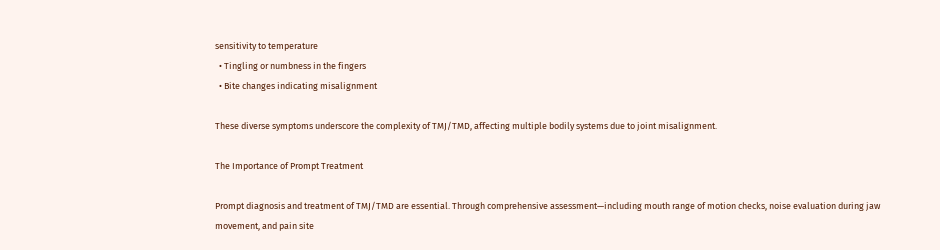sensitivity to temperature
  • Tingling or numbness in the fingers
  • Bite changes indicating misalignment

These diverse symptoms underscore the complexity of TMJ/TMD, affecting multiple bodily systems due to joint misalignment.

The Importance of Prompt Treatment

Prompt diagnosis and treatment of TMJ/TMD are essential. Through comprehensive assessment—including mouth range of motion checks, noise evaluation during jaw movement, and pain site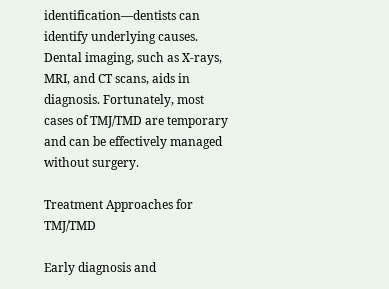identification—dentists can identify underlying causes. Dental imaging, such as X-rays, MRI, and CT scans, aids in diagnosis. Fortunately, most cases of TMJ/TMD are temporary and can be effectively managed without surgery.

Treatment Approaches for TMJ/TMD

Early diagnosis and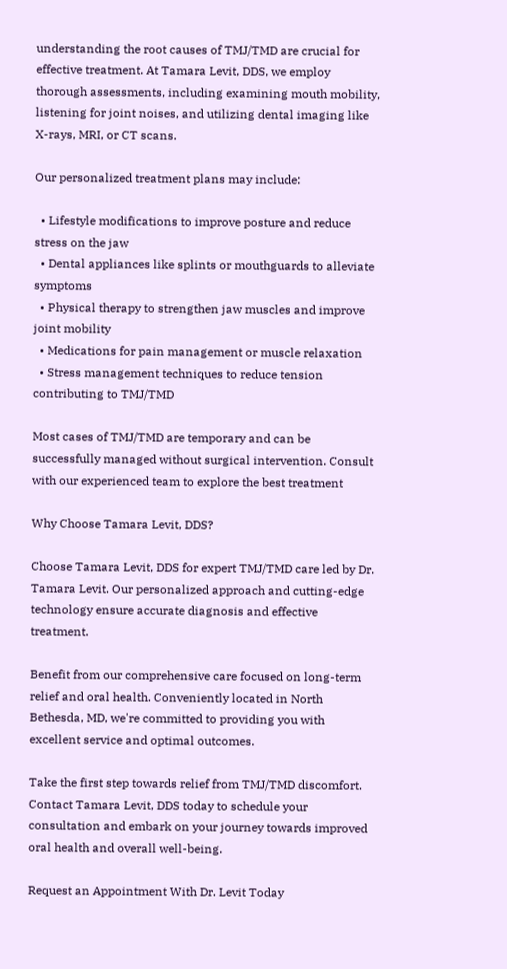understanding the root causes of TMJ/TMD are crucial for effective treatment. At Tamara Levit, DDS, we employ thorough assessments, including examining mouth mobility, listening for joint noises, and utilizing dental imaging like X-rays, MRI, or CT scans.

Our personalized treatment plans may include:

  • Lifestyle modifications to improve posture and reduce stress on the jaw
  • Dental appliances like splints or mouthguards to alleviate symptoms
  • Physical therapy to strengthen jaw muscles and improve joint mobility
  • Medications for pain management or muscle relaxation
  • Stress management techniques to reduce tension contributing to TMJ/TMD

Most cases of TMJ/TMD are temporary and can be successfully managed without surgical intervention. Consult with our experienced team to explore the best treatment

Why Choose Tamara Levit, DDS?

Choose Tamara Levit, DDS for expert TMJ/TMD care led by Dr. Tamara Levit. Our personalized approach and cutting-edge technology ensure accurate diagnosis and effective treatment.

Benefit from our comprehensive care focused on long-term relief and oral health. Conveniently located in North Bethesda, MD, we're committed to providing you with excellent service and optimal outcomes.

Take the first step towards relief from TMJ/TMD discomfort. Contact Tamara Levit, DDS today to schedule your consultation and embark on your journey towards improved oral health and overall well-being.

Request an Appointment With Dr. Levit Today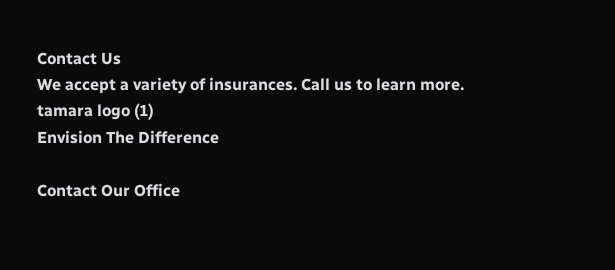Contact Us
We accept a variety of insurances. Call us to learn more.
tamara logo (1)
Envision The Difference

Contact Our Office